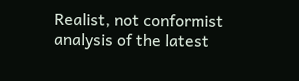Realist, not conformist analysis of the latest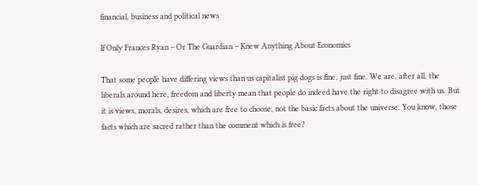financial, business and political news

If Only Frances Ryan – Or The Guardian – Knew Anything About Economics

That some people have differing views than us capitalist pig dogs is fine, just fine. We are, after all, the liberals around here, freedom and liberty mean that people do indeed have the right to disagree with us. But it is views, morals, desires, which are free to choose, not the basic facts about the universe. You know, those facts which are sacred rather than the comment which is free?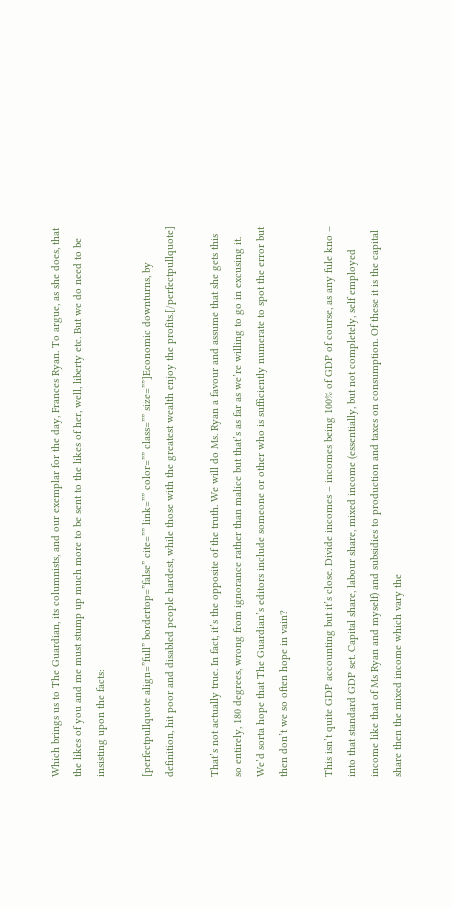Which brings us to The Guardian, its columnists, and our exemplar for the day, Frances Ryan. To argue, as she does, that the likes of you and me must stump up much more to be sent to the likes of her, well, liberty etc. But we do need to be insisting upon the facts:

[perfectpullquote align=”full” bordertop=”false” cite=”” link=”” color=”” class=”” size=””]Economic downturns, by definition, hit poor and disabled people hardest, while those with the greatest wealth enjoy the profits.[/perfectpullquote]

That’s not actually true. In fact, it’s the opposite of the truth. We will do Ms. Ryan a favour and assume that she gets this so entirely, 180 degrees, wrong from ignorance rather than malice but that’s as far as we’re willing to go in excusing it. We’d sorta hope that The Guardian’s editors include someone or other who is sufficiently numerate to spot the error but then don’t we so often hope in vain?

This isn’t quite GDP accounting but it’s close. Divide incomes – incomes being 100% of GDP of course, as any fule kno – into that standard GDP set. Capital share, labour share, mixed income (essentially, but not completely, self employed income like that of Ms Ryan and myself) and subsidies to production and taxes on consumption. Of these it is the capital share then the mixed income which vary the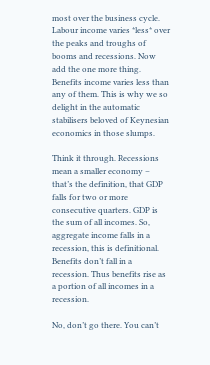most over the business cycle. Labour income varies *less* over the peaks and troughs of booms and recessions. Now add the one more thing. Benefits income varies less than any of them. This is why we so delight in the automatic stabilisers beloved of Keynesian economics in those slumps.

Think it through. Recessions mean a smaller economy – that’s the definition, that GDP falls for two or more consecutive quarters. GDP is the sum of all incomes. So, aggregate income falls in a recession, this is definitional. Benefits don’t fall in a recession. Thus benefits rise as a portion of all incomes in a recession.

No, don’t go there. You can’t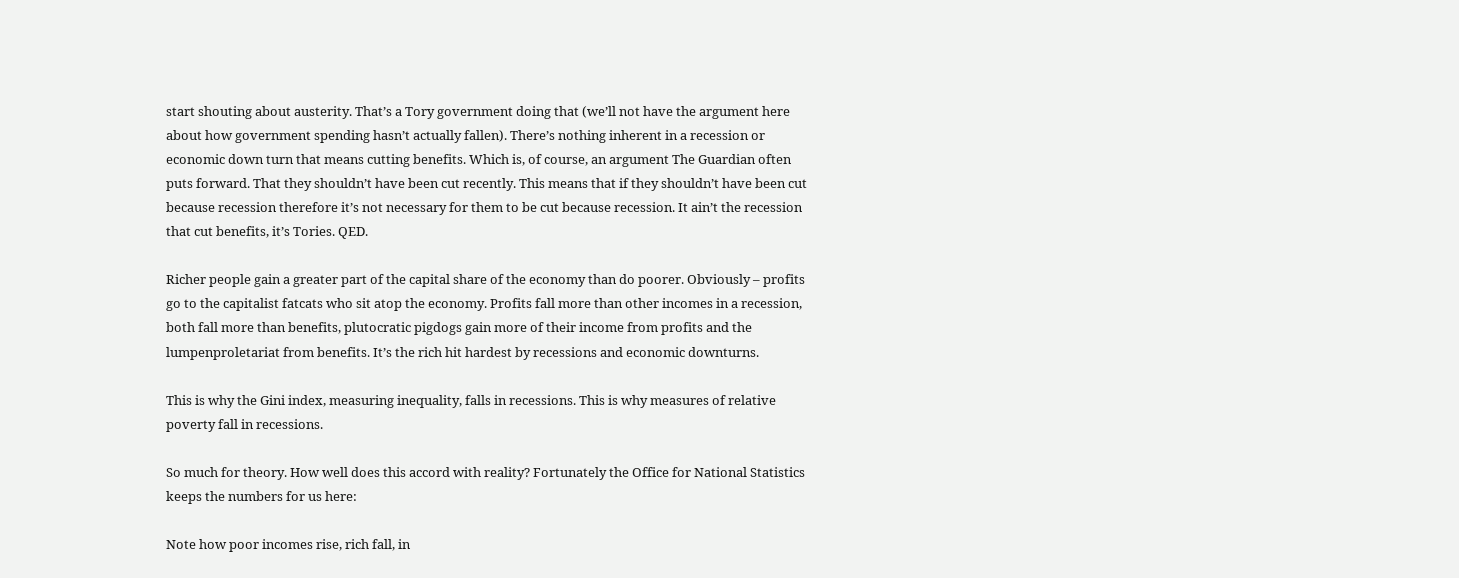start shouting about austerity. That’s a Tory government doing that (we’ll not have the argument here about how government spending hasn’t actually fallen). There’s nothing inherent in a recession or economic down turn that means cutting benefits. Which is, of course, an argument The Guardian often puts forward. That they shouldn’t have been cut recently. This means that if they shouldn’t have been cut because recession therefore it’s not necessary for them to be cut because recession. It ain’t the recession that cut benefits, it’s Tories. QED.

Richer people gain a greater part of the capital share of the economy than do poorer. Obviously – profits go to the capitalist fatcats who sit atop the economy. Profits fall more than other incomes in a recession, both fall more than benefits, plutocratic pigdogs gain more of their income from profits and the lumpenproletariat from benefits. It’s the rich hit hardest by recessions and economic downturns.

This is why the Gini index, measuring inequality, falls in recessions. This is why measures of relative poverty fall in recessions.

So much for theory. How well does this accord with reality? Fortunately the Office for National Statistics keeps the numbers for us here:

Note how poor incomes rise, rich fall, in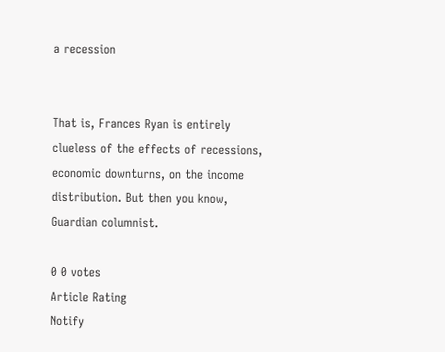a recession


That is, Frances Ryan is entirely clueless of the effects of recessions, economic downturns, on the income distribution. But then you know, Guardian columnist.

0 0 votes
Article Rating
Notify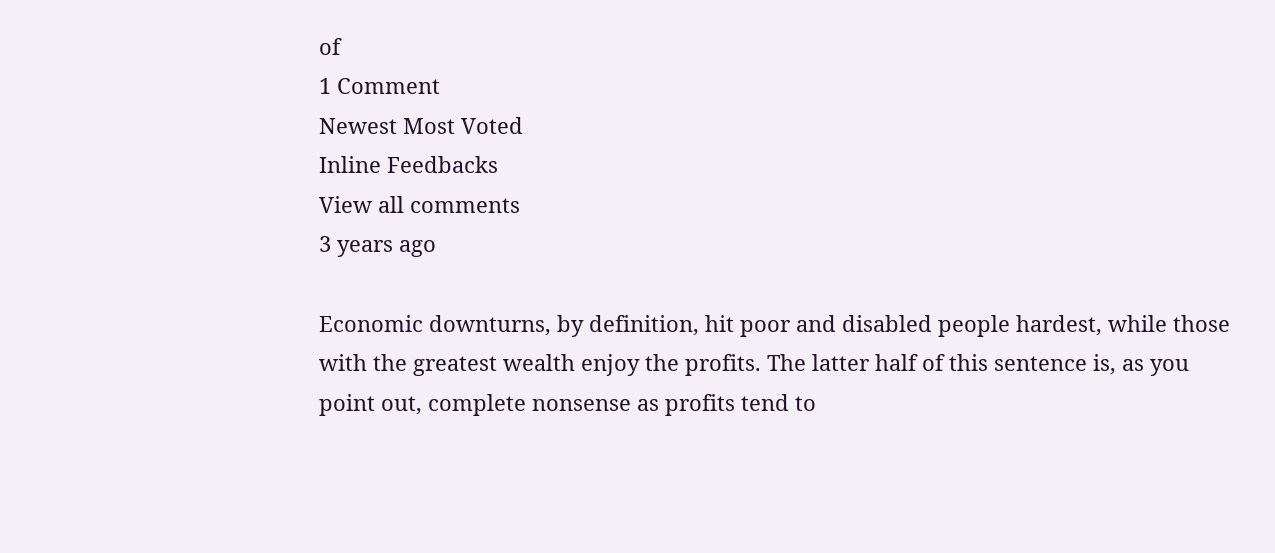of
1 Comment
Newest Most Voted
Inline Feedbacks
View all comments
3 years ago

Economic downturns, by definition, hit poor and disabled people hardest, while those with the greatest wealth enjoy the profits. The latter half of this sentence is, as you point out, complete nonsense as profits tend to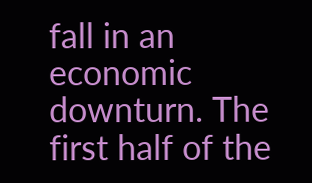fall in an economic downturn. The first half of the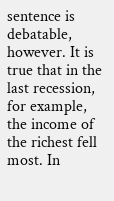sentence is debatable, however. It is true that in the last recession, for example, the income of the richest fell most. In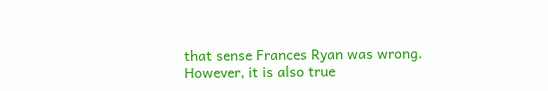that sense Frances Ryan was wrong. However, it is also true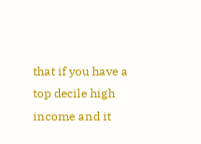that if you have a top decile high income and it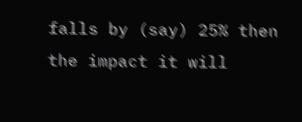falls by (say) 25% then the impact it will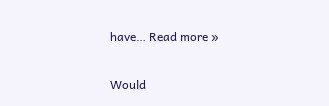have… Read more »

Would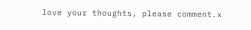love your thoughts, please comment.x